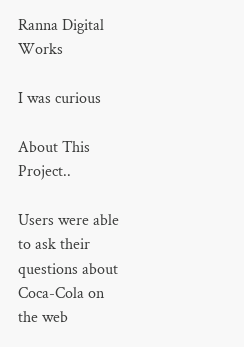Ranna Digital Works

I was curious

About This Project..

Users were able to ask their questions about Coca-Cola on the web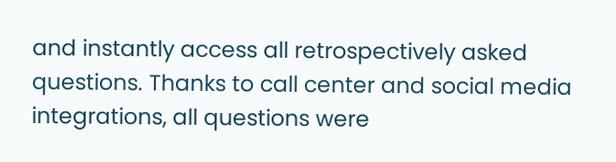and instantly access all retrospectively asked questions. Thanks to call center and social media integrations, all questions were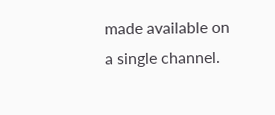made available on a single channel.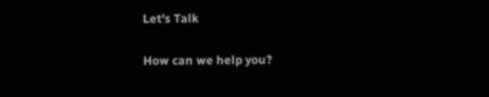Let's Talk

How can we help you?